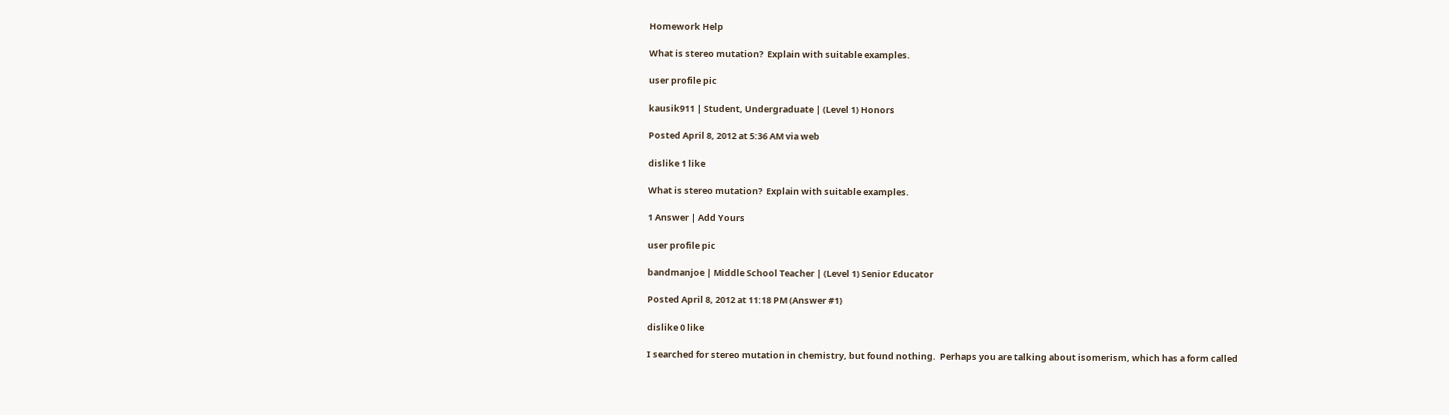Homework Help

What is stereo mutation?  Explain with suitable examples.

user profile pic

kausik911 | Student, Undergraduate | (Level 1) Honors

Posted April 8, 2012 at 5:36 AM via web

dislike 1 like

What is stereo mutation?  Explain with suitable examples.

1 Answer | Add Yours

user profile pic

bandmanjoe | Middle School Teacher | (Level 1) Senior Educator

Posted April 8, 2012 at 11:18 PM (Answer #1)

dislike 0 like

I searched for stereo mutation in chemistry, but found nothing.  Perhaps you are talking about isomerism, which has a form called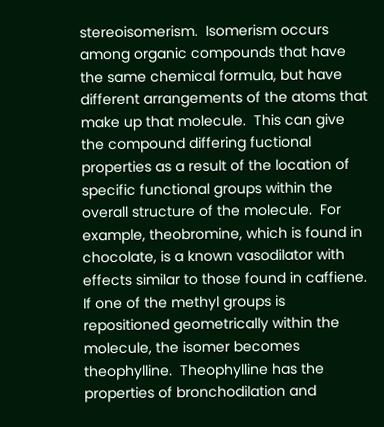stereoisomerism.  Isomerism occurs among organic compounds that have the same chemical formula, but have different arrangements of the atoms that make up that molecule.  This can give the compound differing fuctional properties as a result of the location of specific functional groups within the overall structure of the molecule.  For example, theobromine, which is found in chocolate, is a known vasodilator with effects similar to those found in caffiene.  If one of the methyl groups is repositioned geometrically within the molecule, the isomer becomes theophylline.  Theophylline has the properties of bronchodilation and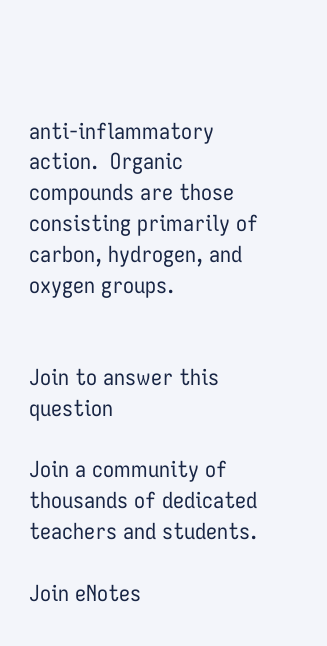anti-inflammatory action.  Organic compounds are those consisting primarily of carbon, hydrogen, and oxygen groups.


Join to answer this question

Join a community of thousands of dedicated teachers and students.

Join eNotes